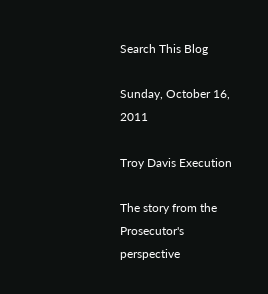Search This Blog

Sunday, October 16, 2011

Troy Davis Execution

The story from the Prosecutor's perspective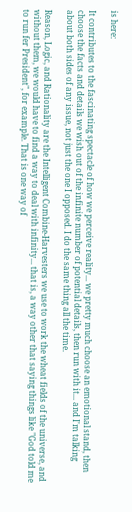is here:

It contributes to the fascinating spectacle of how we perceive reality... we pretty much choose an emotional stand, then choose the facts and details we wish out of the infinite number of potential details, then run with it... and I'm talking about both sides of any issue, not just the one I opposed. I do the same thing all the time.

Reason, Logic, and Rationality are the Intelligent Combine-Harvesters we use to work the wheat fields of the universe, and without them, we would have to find a way to deal with infinity... that is, a way other that saying things like "God told me to run fer President", for example. That is one way of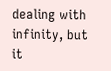dealing with infinity, but it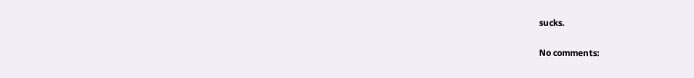sucks.

No comments: